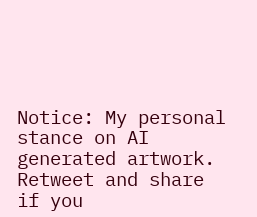Notice: My personal stance on AI generated artwork. Retweet and share if you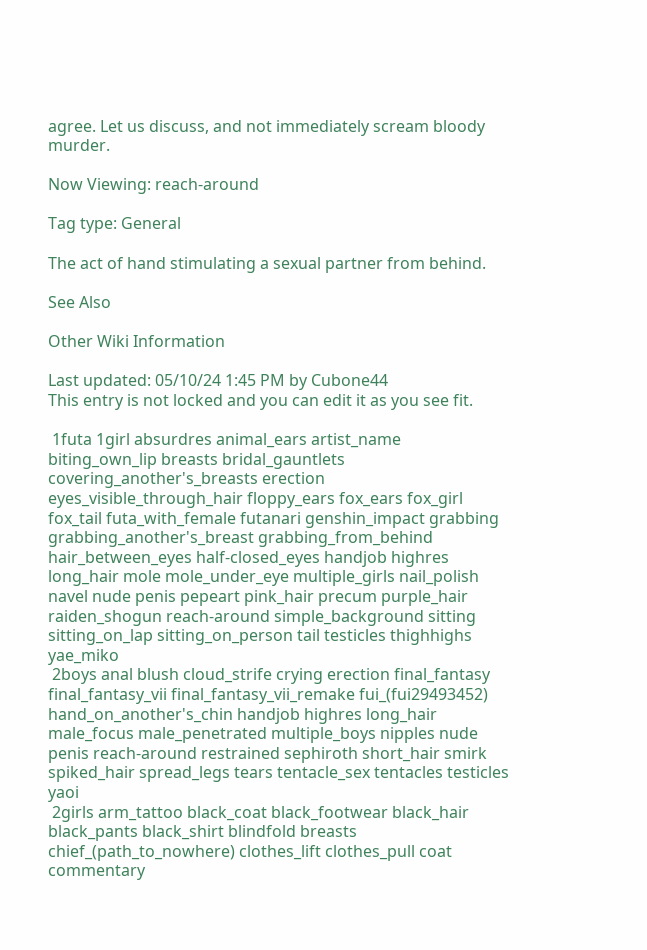agree. Let us discuss, and not immediately scream bloody murder.

Now Viewing: reach-around

Tag type: General

The act of hand stimulating a sexual partner from behind.

See Also

Other Wiki Information

Last updated: 05/10/24 1:45 PM by Cubone44
This entry is not locked and you can edit it as you see fit.

 1futa 1girl absurdres animal_ears artist_name biting_own_lip breasts bridal_gauntlets covering_another's_breasts erection eyes_visible_through_hair floppy_ears fox_ears fox_girl fox_tail futa_with_female futanari genshin_impact grabbing grabbing_another's_breast grabbing_from_behind hair_between_eyes half-closed_eyes handjob highres long_hair mole mole_under_eye multiple_girls nail_polish navel nude penis pepeart pink_hair precum purple_hair raiden_shogun reach-around simple_background sitting sitting_on_lap sitting_on_person tail testicles thighhighs yae_miko
 2boys anal blush cloud_strife crying erection final_fantasy final_fantasy_vii final_fantasy_vii_remake fui_(fui29493452) hand_on_another's_chin handjob highres long_hair male_focus male_penetrated multiple_boys nipples nude penis reach-around restrained sephiroth short_hair smirk spiked_hair spread_legs tears tentacle_sex tentacles testicles yaoi
 2girls arm_tattoo black_coat black_footwear black_hair black_pants black_shirt blindfold breasts chief_(path_to_nowhere) clothes_lift clothes_pull coat commentary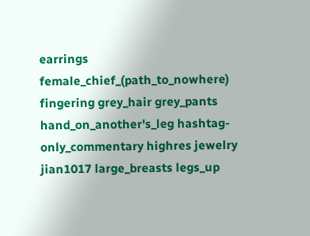earrings female_chief_(path_to_nowhere) fingering grey_hair grey_pants hand_on_another's_leg hashtag-only_commentary highres jewelry jian1017 large_breasts legs_up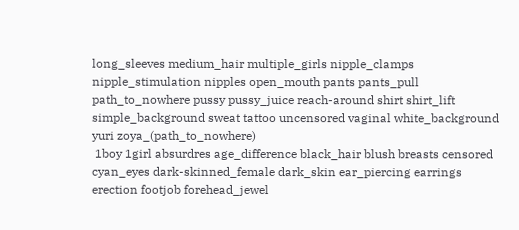long_sleeves medium_hair multiple_girls nipple_clamps nipple_stimulation nipples open_mouth pants pants_pull path_to_nowhere pussy pussy_juice reach-around shirt shirt_lift simple_background sweat tattoo uncensored vaginal white_background yuri zoya_(path_to_nowhere)
 1boy 1girl absurdres age_difference black_hair blush breasts censored cyan_eyes dark-skinned_female dark_skin ear_piercing earrings erection footjob forehead_jewel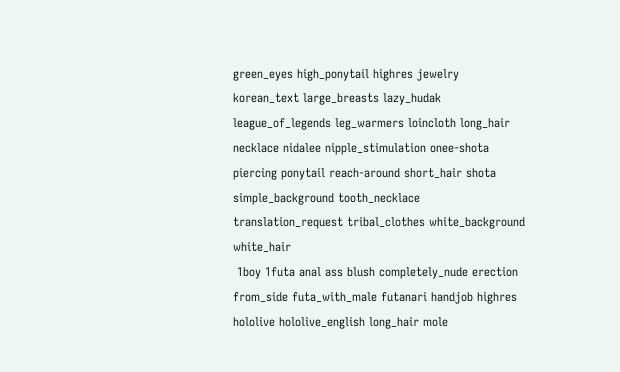green_eyes high_ponytail highres jewelry korean_text large_breasts lazy_hudak league_of_legends leg_warmers loincloth long_hair necklace nidalee nipple_stimulation onee-shota piercing ponytail reach-around short_hair shota simple_background tooth_necklace translation_request tribal_clothes white_background white_hair
 1boy 1futa anal ass blush completely_nude erection from_side futa_with_male futanari handjob highres hololive hololive_english long_hair mole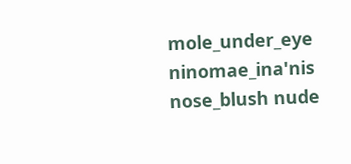mole_under_eye ninomae_ina'nis nose_blush nude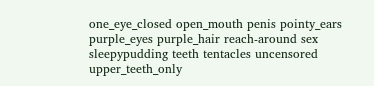one_eye_closed open_mouth penis pointy_ears purple_eyes purple_hair reach-around sex sleepypudding teeth tentacles uncensored upper_teeth_only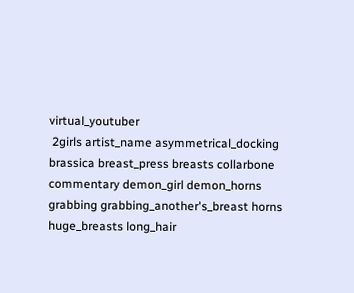virtual_youtuber
 2girls artist_name asymmetrical_docking brassica breast_press breasts collarbone commentary demon_girl demon_horns grabbing grabbing_another's_breast horns huge_breasts long_hair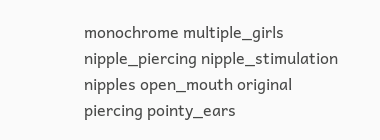monochrome multiple_girls nipple_piercing nipple_stimulation nipples open_mouth original piercing pointy_ears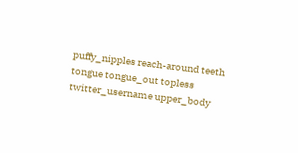puffy_nipples reach-around teeth tongue tongue_out topless twitter_username upper_body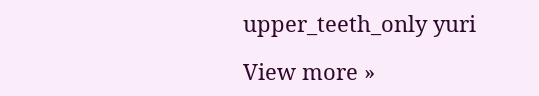upper_teeth_only yuri

View more »